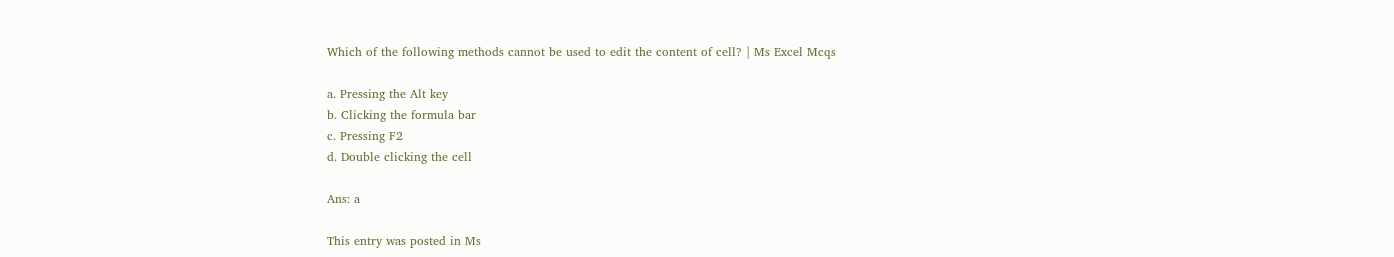Which of the following methods cannot be used to edit the content of cell? | Ms Excel Mcqs

a. Pressing the Alt key
b. Clicking the formula bar
c. Pressing F2
d. Double clicking the cell

Ans: a

This entry was posted in Ms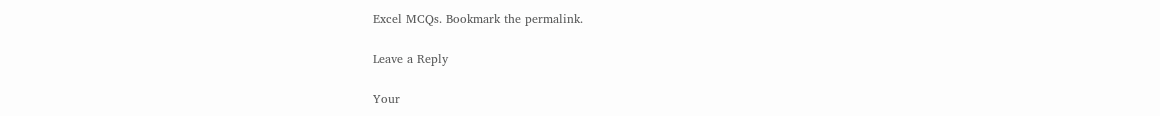Excel MCQs. Bookmark the permalink.

Leave a Reply

Your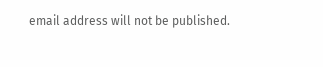email address will not be published.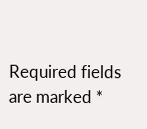Required fields are marked *